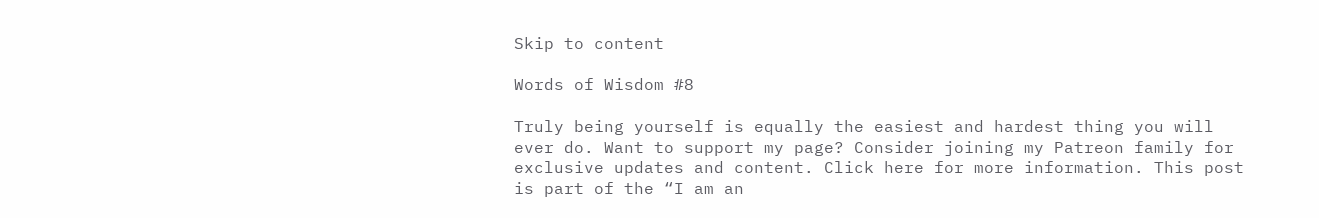Skip to content

Words of Wisdom #8

Truly being yourself is equally the easiest and hardest thing you will ever do. Want to support my page? Consider joining my Patreon family for exclusive updates and content. Click here for more information. This post is part of the “I am an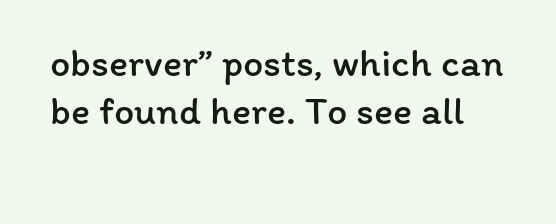observer” posts, which can be found here. To see all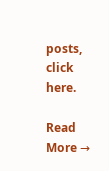posts, click here.

Read More →